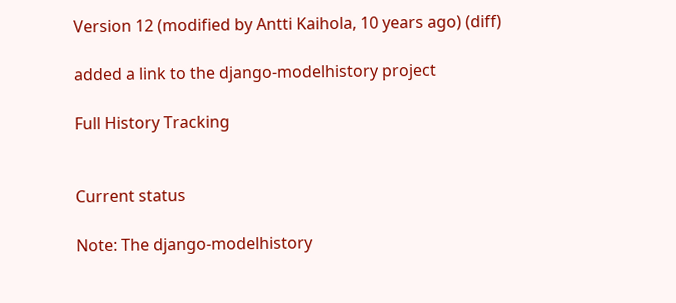Version 12 (modified by Antti Kaihola, 10 years ago) (diff)

added a link to the django-modelhistory project

Full History Tracking


Current status

Note: The django-modelhistory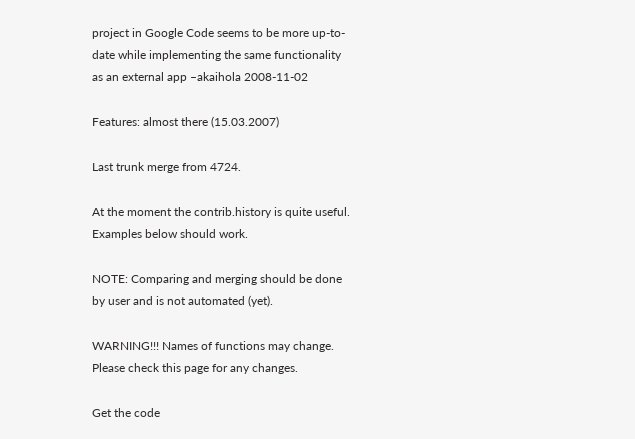project in Google Code seems to be more up-to-date while implementing the same functionality as an external app –akaihola 2008-11-02

Features: almost there (15.03.2007)

Last trunk merge from 4724.

At the moment the contrib.history is quite useful. Examples below should work.

NOTE: Comparing and merging should be done by user and is not automated (yet).

WARNING!!! Names of functions may change. Please check this page for any changes.

Get the code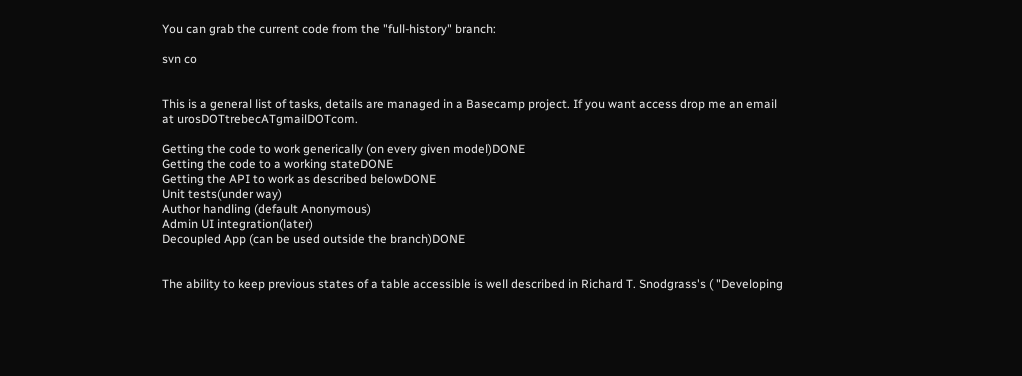You can grab the current code from the "full-history" branch:

svn co


This is a general list of tasks, details are managed in a Basecamp project. If you want access drop me an email at urosDOTtrebecATgmailDOTcom.

Getting the code to work generically (on every given model)DONE
Getting the code to a working stateDONE
Getting the API to work as described belowDONE
Unit tests(under way)
Author handling (default Anonymous)
Admin UI integration(later)
Decoupled App (can be used outside the branch)DONE


The ability to keep previous states of a table accessible is well described in Richard T. Snodgrass's ( "Developing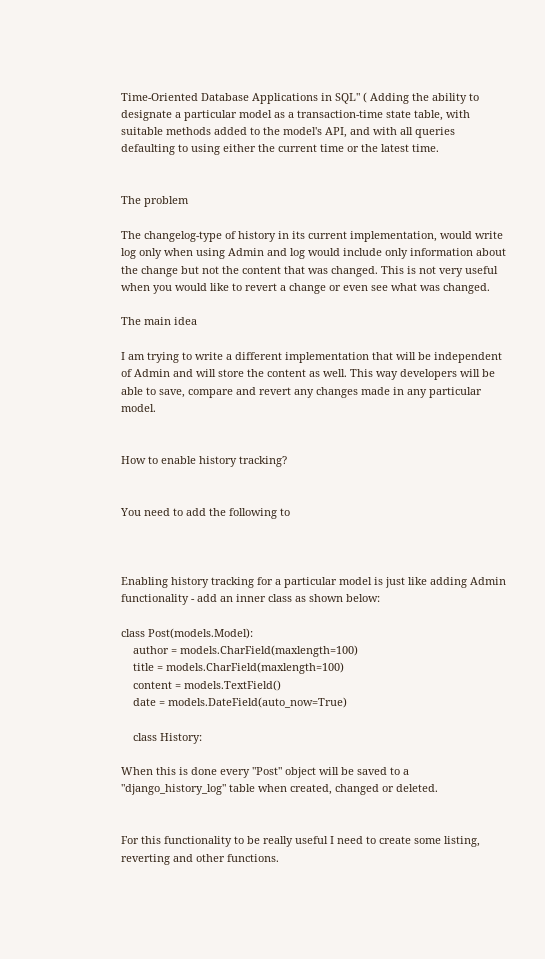Time-Oriented Database Applications in SQL" ( Adding the ability to designate a particular model as a transaction-time state table, with suitable methods added to the model's API, and with all queries defaulting to using either the current time or the latest time.


The problem

The changelog-type of history in its current implementation, would write log only when using Admin and log would include only information about the change but not the content that was changed. This is not very useful when you would like to revert a change or even see what was changed.

The main idea

I am trying to write a different implementation that will be independent of Admin and will store the content as well. This way developers will be able to save, compare and revert any changes made in any particular model.


How to enable history tracking?


You need to add the following to



Enabling history tracking for a particular model is just like adding Admin functionality - add an inner class as shown below:

class Post(models.Model):
    author = models.CharField(maxlength=100)
    title = models.CharField(maxlength=100)
    content = models.TextField()
    date = models.DateField(auto_now=True)

    class History:

When this is done every "Post" object will be saved to a "django_history_log" table when created, changed or deleted.


For this functionality to be really useful I need to create some listing, reverting and other functions.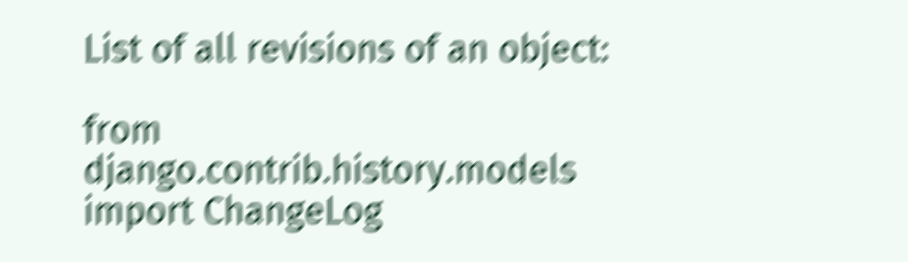List of all revisions of an object:

from django.contrib.history.models import ChangeLog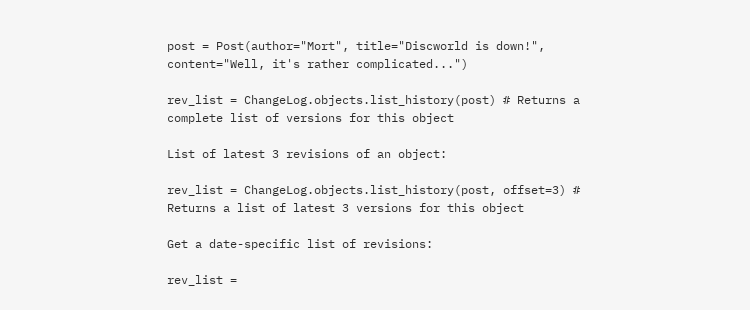post = Post(author="Mort", title="Discworld is down!", content="Well, it's rather complicated...")

rev_list = ChangeLog.objects.list_history(post) # Returns a complete list of versions for this object

List of latest 3 revisions of an object:

rev_list = ChangeLog.objects.list_history(post, offset=3) # Returns a list of latest 3 versions for this object

Get a date-specific list of revisions:

rev_list =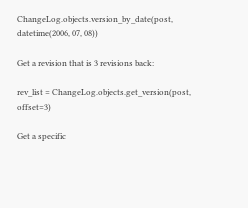ChangeLog.objects.version_by_date(post, datetime(2006, 07, 08))

Get a revision that is 3 revisions back:

rev_list = ChangeLog.objects.get_version(post, offset=3)

Get a specific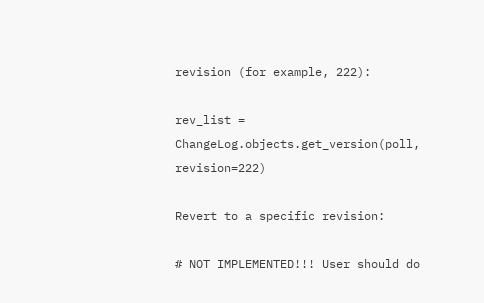revision (for example, 222):

rev_list = ChangeLog.objects.get_version(poll, revision=222)

Revert to a specific revision:

# NOT IMPLEMENTED!!! User should do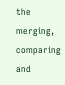the merging, comparing and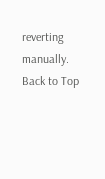reverting manually.
Back to Top